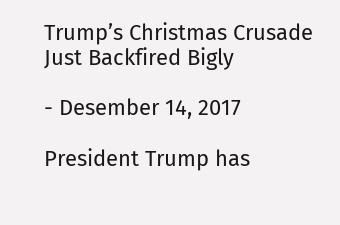Trump’s Christmas Crusade Just Backfired Bigly

- Desember 14, 2017

President Trump has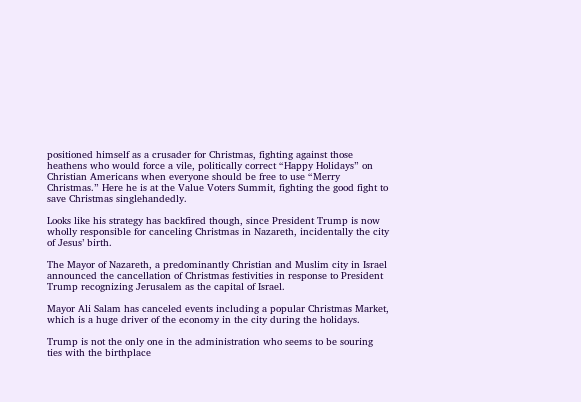positioned himself as a crusader for Christmas, fighting against those heathens who would force a vile, politically correct “Happy Holidays” on Christian Americans when everyone should be free to use “Merry Christmas.” Here he is at the Value Voters Summit, fighting the good fight to save Christmas singlehandedly.

Looks like his strategy has backfired though, since President Trump is now wholly responsible for canceling Christmas in Nazareth, incidentally the city of Jesus’ birth.

The Mayor of Nazareth, a predominantly Christian and Muslim city in Israel announced the cancellation of Christmas festivities in response to President Trump recognizing Jerusalem as the capital of Israel.

Mayor Ali Salam has canceled events including a popular Christmas Market, which is a huge driver of the economy in the city during the holidays.

Trump is not the only one in the administration who seems to be souring ties with the birthplace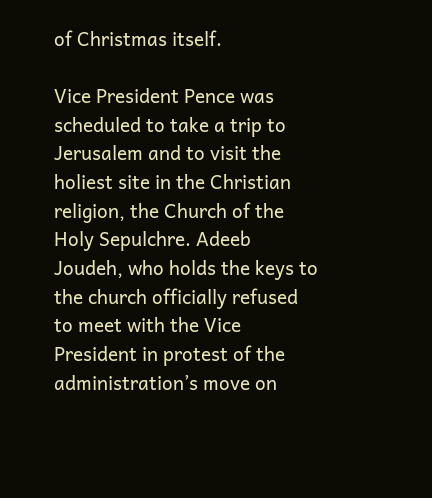of Christmas itself.

Vice President Pence was scheduled to take a trip to Jerusalem and to visit the holiest site in the Christian religion, the Church of the Holy Sepulchre. Adeeb Joudeh, who holds the keys to the church officially refused to meet with the Vice President in protest of the administration’s move on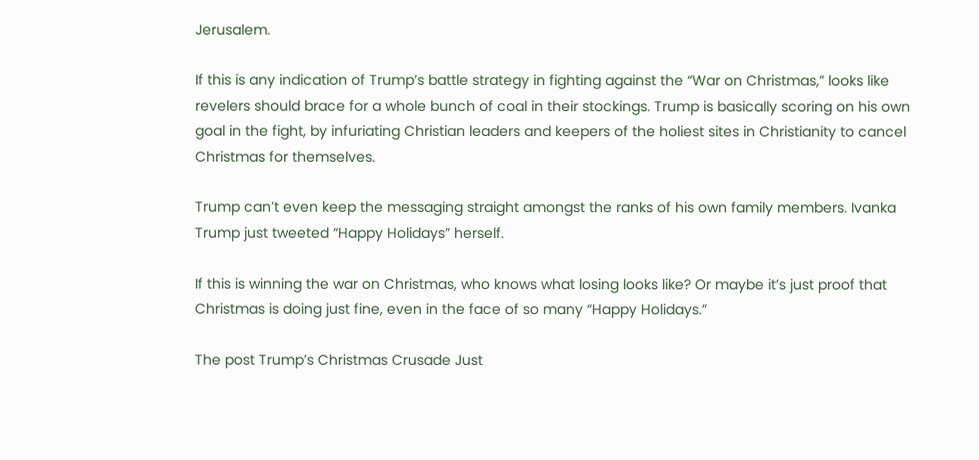Jerusalem.

If this is any indication of Trump’s battle strategy in fighting against the “War on Christmas,” looks like revelers should brace for a whole bunch of coal in their stockings. Trump is basically scoring on his own goal in the fight, by infuriating Christian leaders and keepers of the holiest sites in Christianity to cancel Christmas for themselves.

Trump can’t even keep the messaging straight amongst the ranks of his own family members. Ivanka Trump just tweeted “Happy Holidays” herself.

If this is winning the war on Christmas, who knows what losing looks like? Or maybe it’s just proof that Christmas is doing just fine, even in the face of so many “Happy Holidays.”

The post Trump’s Christmas Crusade Just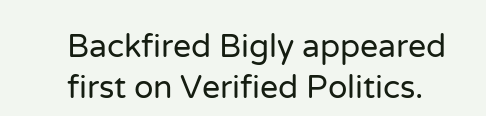Backfired Bigly appeared first on Verified Politics.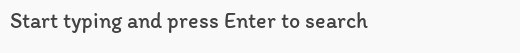Start typing and press Enter to search